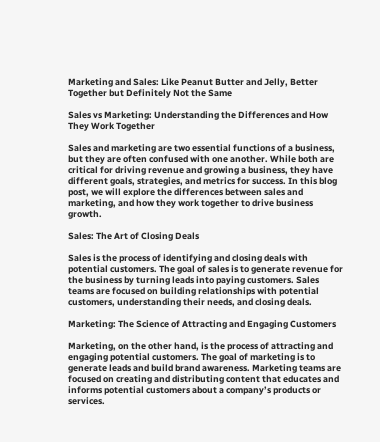Marketing and Sales: Like Peanut Butter and Jelly, Better Together but Definitely Not the Same

Sales vs Marketing: Understanding the Differences and How They Work Together

Sales and marketing are two essential functions of a business, but they are often confused with one another. While both are critical for driving revenue and growing a business, they have different goals, strategies, and metrics for success. In this blog post, we will explore the differences between sales and marketing, and how they work together to drive business growth.

Sales: The Art of Closing Deals

Sales is the process of identifying and closing deals with potential customers. The goal of sales is to generate revenue for the business by turning leads into paying customers. Sales teams are focused on building relationships with potential customers, understanding their needs, and closing deals.

Marketing: The Science of Attracting and Engaging Customers

Marketing, on the other hand, is the process of attracting and engaging potential customers. The goal of marketing is to generate leads and build brand awareness. Marketing teams are focused on creating and distributing content that educates and informs potential customers about a company’s products or services.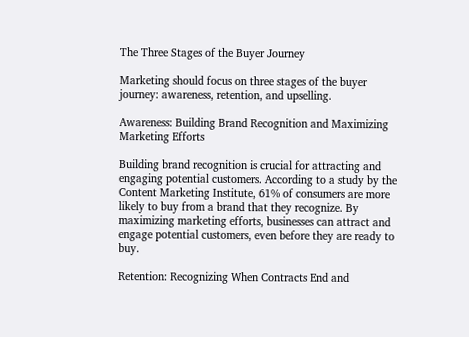The Three Stages of the Buyer Journey

Marketing should focus on three stages of the buyer journey: awareness, retention, and upselling.

Awareness: Building Brand Recognition and Maximizing Marketing Efforts

Building brand recognition is crucial for attracting and engaging potential customers. According to a study by the Content Marketing Institute, 61% of consumers are more likely to buy from a brand that they recognize. By maximizing marketing efforts, businesses can attract and engage potential customers, even before they are ready to buy.

Retention: Recognizing When Contracts End and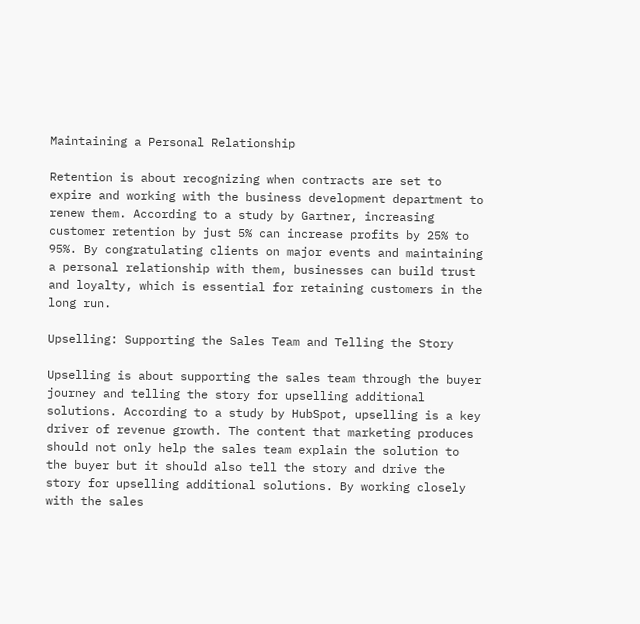Maintaining a Personal Relationship

Retention is about recognizing when contracts are set to expire and working with the business development department to renew them. According to a study by Gartner, increasing customer retention by just 5% can increase profits by 25% to 95%. By congratulating clients on major events and maintaining a personal relationship with them, businesses can build trust and loyalty, which is essential for retaining customers in the long run.

Upselling: Supporting the Sales Team and Telling the Story

Upselling is about supporting the sales team through the buyer journey and telling the story for upselling additional solutions. According to a study by HubSpot, upselling is a key driver of revenue growth. The content that marketing produces should not only help the sales team explain the solution to the buyer but it should also tell the story and drive the story for upselling additional solutions. By working closely with the sales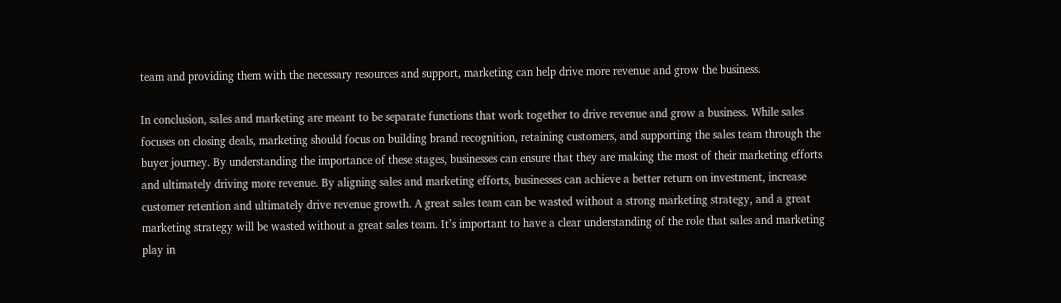team and providing them with the necessary resources and support, marketing can help drive more revenue and grow the business.

In conclusion, sales and marketing are meant to be separate functions that work together to drive revenue and grow a business. While sales focuses on closing deals, marketing should focus on building brand recognition, retaining customers, and supporting the sales team through the buyer journey. By understanding the importance of these stages, businesses can ensure that they are making the most of their marketing efforts and ultimately driving more revenue. By aligning sales and marketing efforts, businesses can achieve a better return on investment, increase customer retention and ultimately drive revenue growth. A great sales team can be wasted without a strong marketing strategy, and a great marketing strategy will be wasted without a great sales team. It’s important to have a clear understanding of the role that sales and marketing play in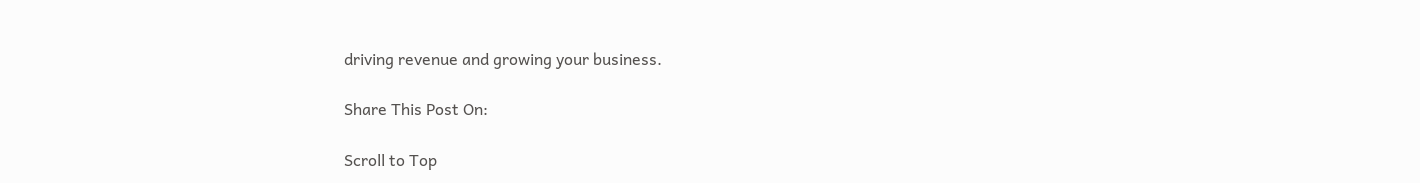driving revenue and growing your business.

Share This Post On:

Scroll to Top